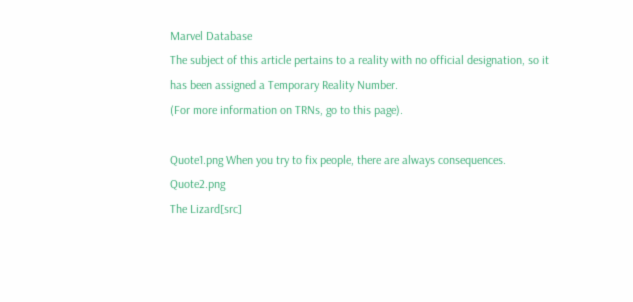Marvel Database
The subject of this article pertains to a reality with no official designation, so it has been assigned a Temporary Reality Number.
(For more information on TRNs, go to this page).

Quote1.png When you try to fix people, there are always consequences. Quote2.png
The Lizard[src]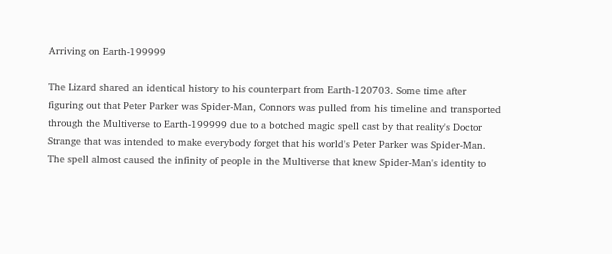Arriving on Earth-199999

The Lizard shared an identical history to his counterpart from Earth-120703. Some time after figuring out that Peter Parker was Spider-Man, Connors was pulled from his timeline and transported through the Multiverse to Earth-199999 due to a botched magic spell cast by that reality's Doctor Strange that was intended to make everybody forget that his world's Peter Parker was Spider-Man. The spell almost caused the infinity of people in the Multiverse that knew Spider-Man's identity to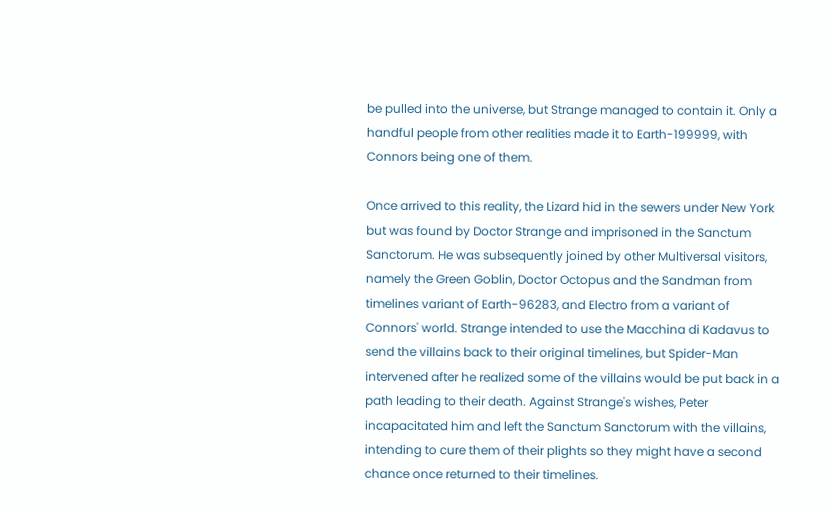be pulled into the universe, but Strange managed to contain it. Only a handful people from other realities made it to Earth-199999, with Connors being one of them.

Once arrived to this reality, the Lizard hid in the sewers under New York but was found by Doctor Strange and imprisoned in the Sanctum Sanctorum. He was subsequently joined by other Multiversal visitors, namely the Green Goblin, Doctor Octopus and the Sandman from timelines variant of Earth-96283, and Electro from a variant of Connors' world. Strange intended to use the Macchina di Kadavus to send the villains back to their original timelines, but Spider-Man intervened after he realized some of the villains would be put back in a path leading to their death. Against Strange's wishes, Peter incapacitated him and left the Sanctum Sanctorum with the villains, intending to cure them of their plights so they might have a second chance once returned to their timelines.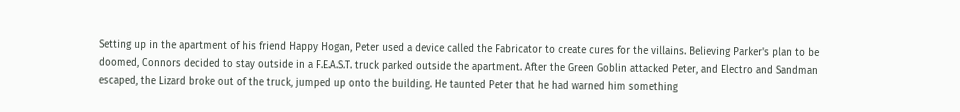Setting up in the apartment of his friend Happy Hogan, Peter used a device called the Fabricator to create cures for the villains. Believing Parker's plan to be doomed, Connors decided to stay outside in a F.E.A.S.T. truck parked outside the apartment. After the Green Goblin attacked Peter, and Electro and Sandman escaped, the Lizard broke out of the truck, jumped up onto the building. He taunted Peter that he had warned him something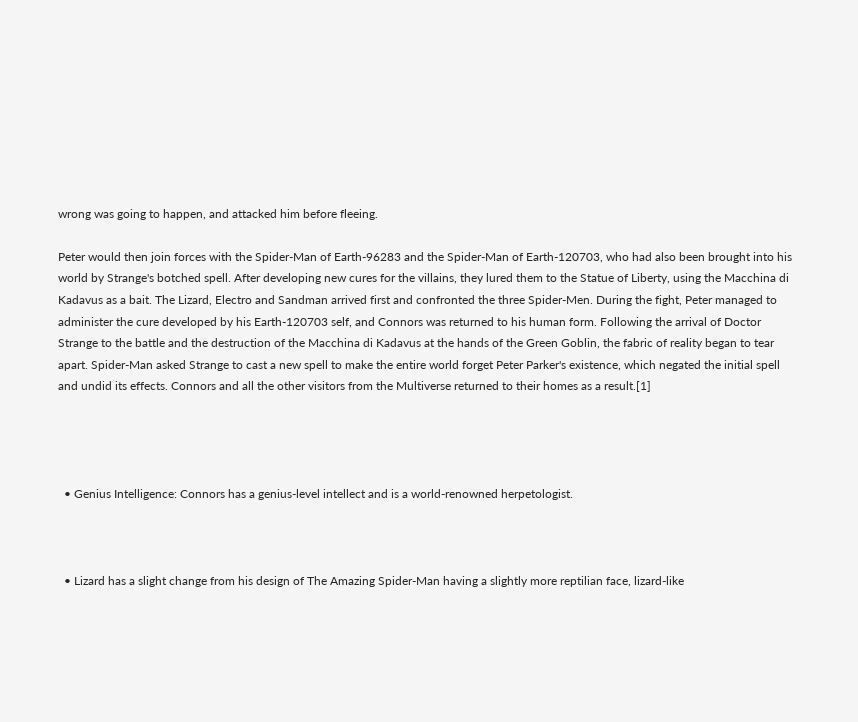wrong was going to happen, and attacked him before fleeing.

Peter would then join forces with the Spider-Man of Earth-96283 and the Spider-Man of Earth-120703, who had also been brought into his world by Strange's botched spell. After developing new cures for the villains, they lured them to the Statue of Liberty, using the Macchina di Kadavus as a bait. The Lizard, Electro and Sandman arrived first and confronted the three Spider-Men. During the fight, Peter managed to administer the cure developed by his Earth-120703 self, and Connors was returned to his human form. Following the arrival of Doctor Strange to the battle and the destruction of the Macchina di Kadavus at the hands of the Green Goblin, the fabric of reality began to tear apart. Spider-Man asked Strange to cast a new spell to make the entire world forget Peter Parker's existence, which negated the initial spell and undid its effects. Connors and all the other visitors from the Multiverse returned to their homes as a result.[1]




  • Genius Intelligence: Connors has a genius-level intellect and is a world-renowned herpetologist.



  • Lizard has a slight change from his design of The Amazing Spider-Man having a slightly more reptilian face, lizard-like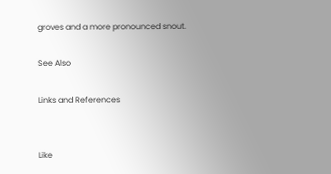groves and a more pronounced snout.

See Also

Links and References


Like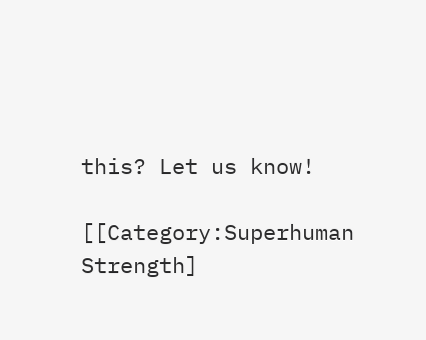this? Let us know!

[[Category:Superhuman Strength]